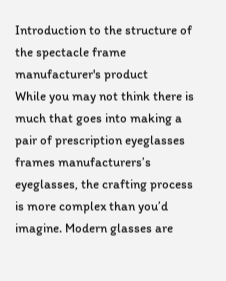Introduction to the structure of the spectacle frame manufacturer's product
While you may not think there is much that goes into making a pair of prescription eyeglasses frames manufacturers’s eyeglasses, the crafting process is more complex than you’d imagine. Modern glasses are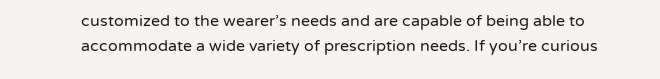customized to the wearer’s needs and are capable of being able to accommodate a wide variety of prescription needs. If you’re curious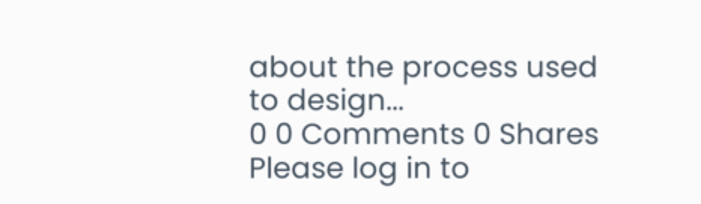about the process used to design...
0 0 Comments 0 Shares
Please log in to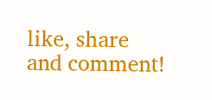like, share and comment!